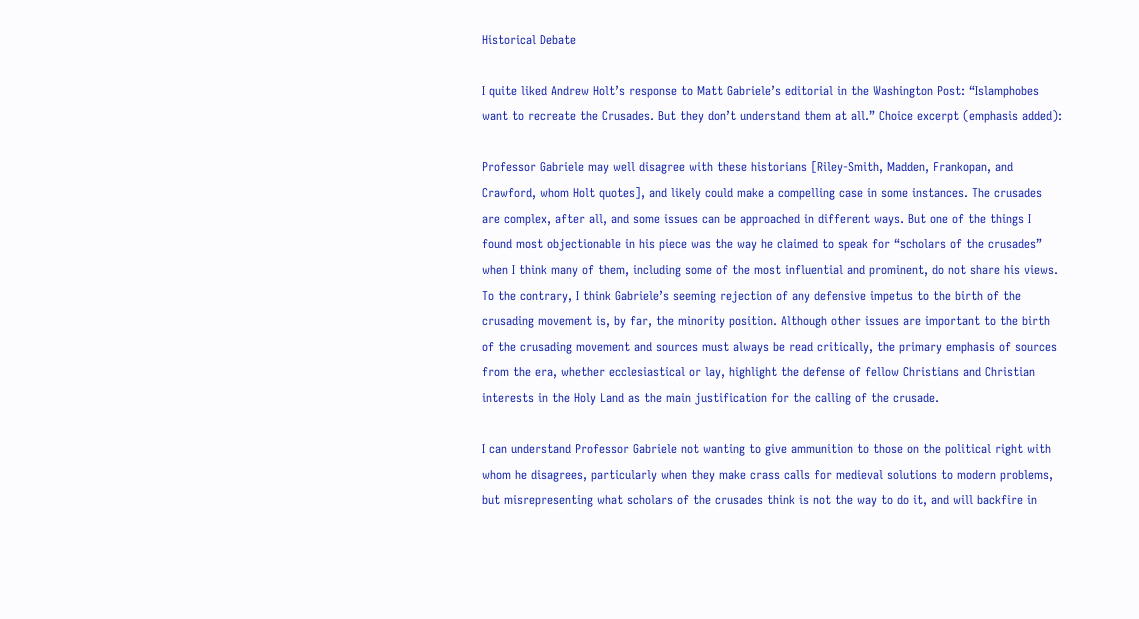Historical Debate

I quite liked Andrew Holt’s response to Matt Gabriele’s editorial in the Washington Post: “Islamphobes want to recreate the Crusades. But they don’t understand them at all.” Choice excerpt (emphasis added):

Professor Gabriele may well disagree with these historians [Riley-Smith, Madden, Frankopan, and Crawford, whom Holt quotes], and likely could make a compelling case in some instances. The crusades are complex, after all, and some issues can be approached in different ways. But one of the things I found most objectionable in his piece was the way he claimed to speak for “scholars of the crusades” when I think many of them, including some of the most influential and prominent, do not share his views. To the contrary, I think Gabriele’s seeming rejection of any defensive impetus to the birth of the crusading movement is, by far, the minority position. Although other issues are important to the birth of the crusading movement and sources must always be read critically, the primary emphasis of sources from the era, whether ecclesiastical or lay, highlight the defense of fellow Christians and Christian interests in the Holy Land as the main justification for the calling of the crusade.

I can understand Professor Gabriele not wanting to give ammunition to those on the political right with whom he disagrees, particularly when they make crass calls for medieval solutions to modern problems, but misrepresenting what scholars of the crusades think is not the way to do it, and will backfire in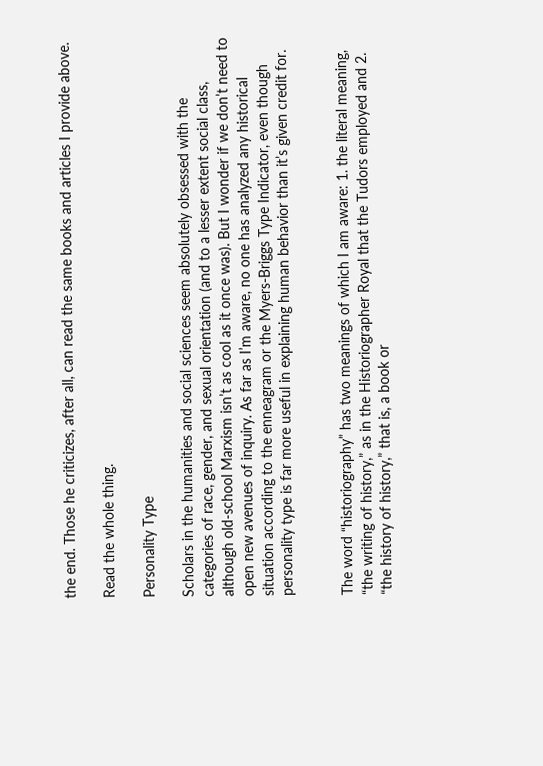the end. Those he criticizes, after all, can read the same books and articles I provide above.

Read the whole thing.

Personality Type

Scholars in the humanities and social sciences seem absolutely obsessed with the categories of race, gender, and sexual orientation (and to a lesser extent social class, although old-school Marxism isn’t as cool as it once was). But I wonder if we don’t need to open new avenues of inquiry. As far as I’m aware, no one has analyzed any historical situation according to the enneagram or the Myers-Briggs Type Indicator, even though personality type is far more useful in explaining human behavior than it’s given credit for.


The word “historiography” has two meanings of which I am aware: 1. the literal meaning, “the writing of history,” as in the Historiographer Royal that the Tudors employed and 2. “the history of history,” that is, a book or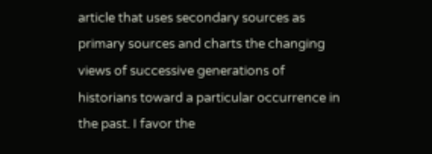article that uses secondary sources as primary sources and charts the changing views of successive generations of historians toward a particular occurrence in the past. I favor the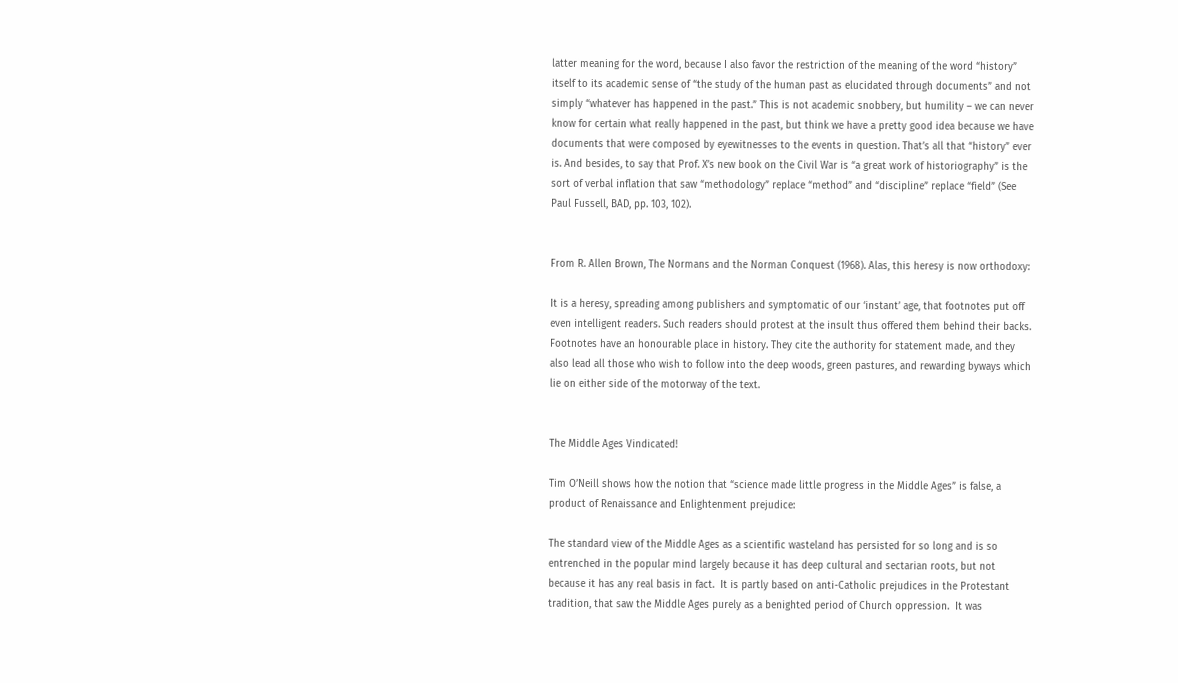latter meaning for the word, because I also favor the restriction of the meaning of the word “history” itself to its academic sense of “the study of the human past as elucidated through documents” and not simply “whatever has happened in the past.” This is not academic snobbery, but humility – we can never know for certain what really happened in the past, but think we have a pretty good idea because we have documents that were composed by eyewitnesses to the events in question. That’s all that “history” ever is. And besides, to say that Prof. X’s new book on the Civil War is “a great work of historiography” is the sort of verbal inflation that saw “methodology” replace “method” and “discipline” replace “field” (See Paul Fussell, BAD, pp. 103, 102).


From R. Allen Brown, The Normans and the Norman Conquest (1968). Alas, this heresy is now orthodoxy:

It is a heresy, spreading among publishers and symptomatic of our ‘instant’ age, that footnotes put off even intelligent readers. Such readers should protest at the insult thus offered them behind their backs. Footnotes have an honourable place in history. They cite the authority for statement made, and they also lead all those who wish to follow into the deep woods, green pastures, and rewarding byways which lie on either side of the motorway of the text.


The Middle Ages Vindicated!

Tim O’Neill shows how the notion that “science made little progress in the Middle Ages” is false, a product of Renaissance and Enlightenment prejudice:

The standard view of the Middle Ages as a scientific wasteland has persisted for so long and is so entrenched in the popular mind largely because it has deep cultural and sectarian roots, but not because it has any real basis in fact.  It is partly based on anti-Catholic prejudices in the Protestant tradition, that saw the Middle Ages purely as a benighted period of Church oppression.  It was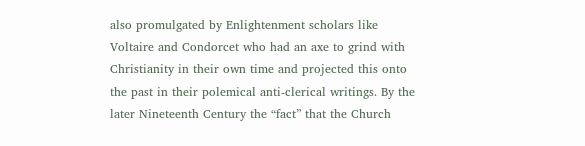also promulgated by Enlightenment scholars like Voltaire and Condorcet who had an axe to grind with Christianity in their own time and projected this onto the past in their polemical anti-clerical writings. By the later Nineteenth Century the “fact” that the Church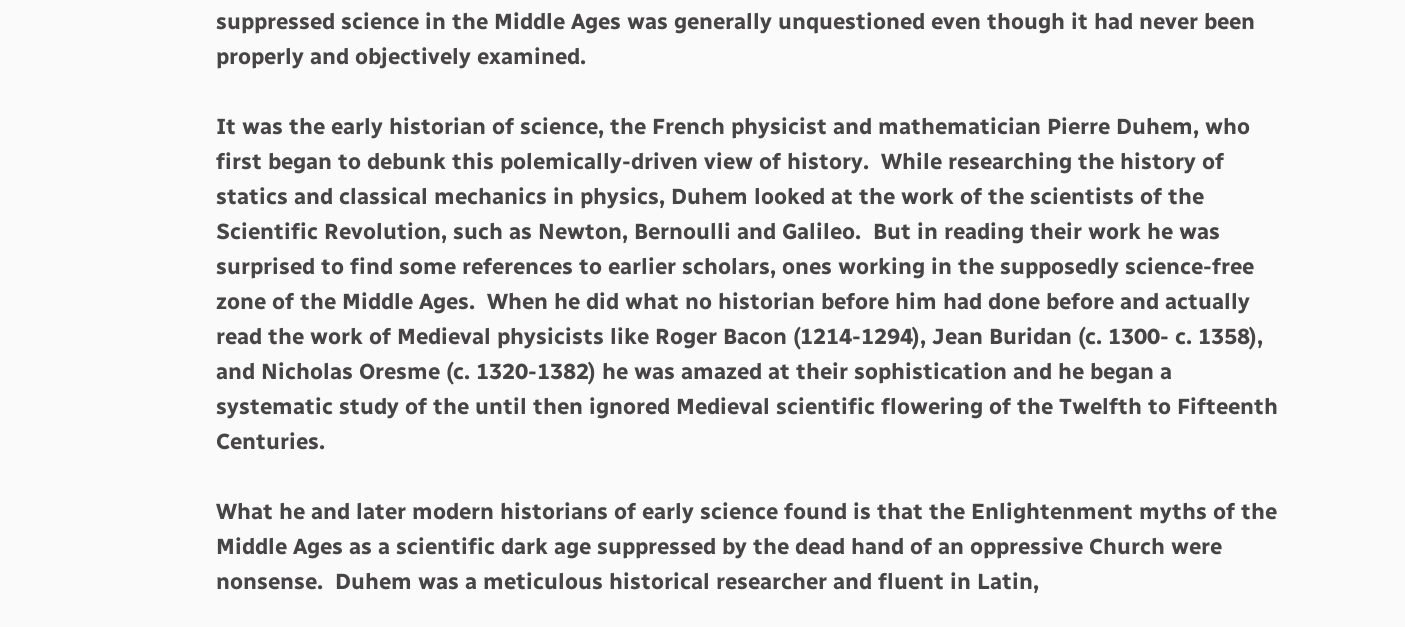suppressed science in the Middle Ages was generally unquestioned even though it had never been properly and objectively examined.

It was the early historian of science, the French physicist and mathematician Pierre Duhem, who first began to debunk this polemically-driven view of history.  While researching the history of statics and classical mechanics in physics, Duhem looked at the work of the scientists of the Scientific Revolution, such as Newton, Bernoulli and Galileo.  But in reading their work he was surprised to find some references to earlier scholars, ones working in the supposedly science-free zone of the Middle Ages.  When he did what no historian before him had done before and actually read the work of Medieval physicists like Roger Bacon (1214-1294), Jean Buridan (c. 1300- c. 1358), and Nicholas Oresme (c. 1320-1382) he was amazed at their sophistication and he began a systematic study of the until then ignored Medieval scientific flowering of the Twelfth to Fifteenth Centuries.

What he and later modern historians of early science found is that the Enlightenment myths of the Middle Ages as a scientific dark age suppressed by the dead hand of an oppressive Church were nonsense.  Duhem was a meticulous historical researcher and fluent in Latin,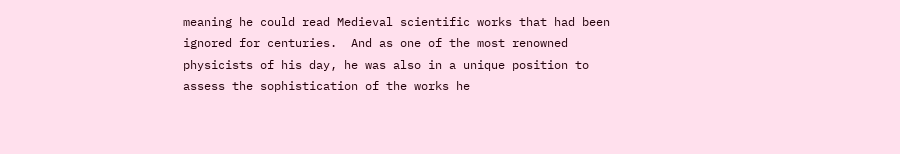meaning he could read Medieval scientific works that had been ignored for centuries.  And as one of the most renowned physicists of his day, he was also in a unique position to assess the sophistication of the works he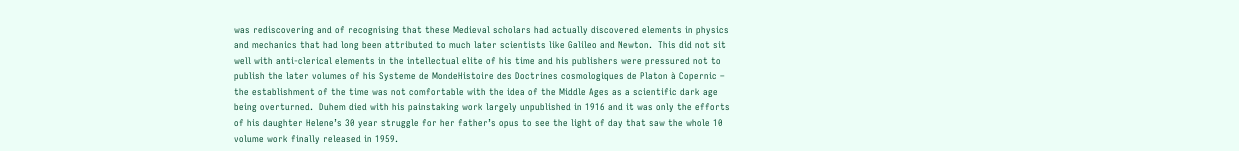was rediscovering and of recognising that these Medieval scholars had actually discovered elements in physics and mechanics that had long been attributed to much later scientists like Galileo and Newton.  This did not sit well with anti-clerical elements in the intellectual elite of his time and his publishers were pressured not to publish the later volumes of his Systeme de MondeHistoire des Doctrines cosmologiques de Platon à Copernic – the establishment of the time was not comfortable with the idea of the Middle Ages as a scientific dark age being overturned.  Duhem died with his painstaking work largely unpublished in 1916 and it was only the efforts of his daughter Helene’s 30 year struggle for her father’s opus to see the light of day that saw the whole 10 volume work finally released in 1959.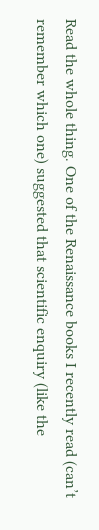Read the whole thing. One of the Renaissance books I recently read (can’t remember which one) suggested that scientific enquiry (like the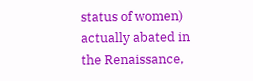status of women) actually abated in the Renaissance,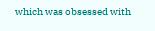which was obsessed with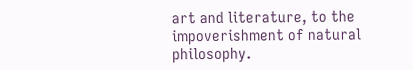art and literature, to the impoverishment of natural philosophy.